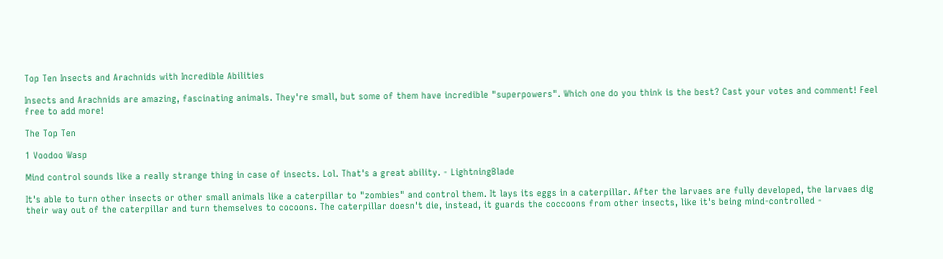Top Ten Insects and Arachnids with Incredible Abilities

Insects and Arachnids are amazing, fascinating animals. They're small, but some of them have incredible "superpowers". Which one do you think is the best? Cast your votes and comment! Feel free to add more!

The Top Ten

1 Voodoo Wasp

Mind control sounds like a really strange thing in case of insects. Lol. That's a great ability. - LightningBlade

It's able to turn other insects or other small animals like a caterpillar to "zombies" and control them. It lays its eggs in a caterpillar. After the larvaes are fully developed, the larvaes dig their way out of the caterpillar and turn themselves to cocoons. The caterpillar doesn't die, instead, it guards the coccoons from other insects, like it's being mind-controlled -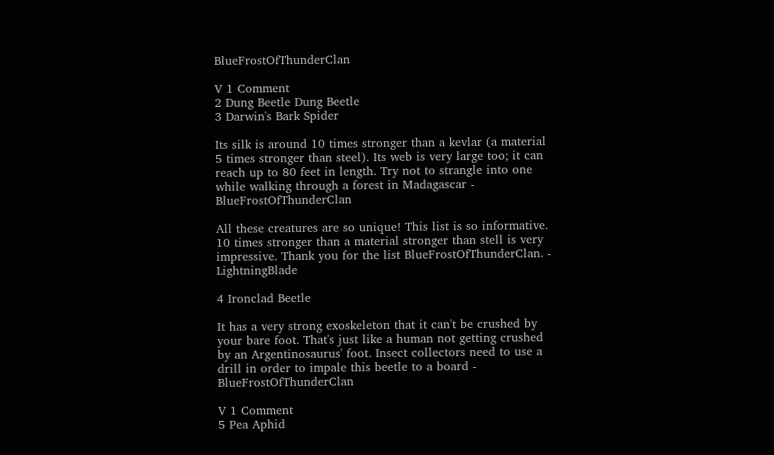BlueFrostOfThunderClan

V 1 Comment
2 Dung Beetle Dung Beetle
3 Darwin's Bark Spider

Its silk is around 10 times stronger than a kevlar (a material 5 times stronger than steel). Its web is very large too; it can reach up to 80 feet in length. Try not to strangle into one while walking through a forest in Madagascar - BlueFrostOfThunderClan

All these creatures are so unique! This list is so informative. 10 times stronger than a material stronger than stell is very impressive. Thank you for the list BlueFrostOfThunderClan. - LightningBlade

4 Ironclad Beetle

It has a very strong exoskeleton that it can't be crushed by your bare foot. That's just like a human not getting crushed by an Argentinosaurus' foot. Insect collectors need to use a drill in order to impale this beetle to a board - BlueFrostOfThunderClan

V 1 Comment
5 Pea Aphid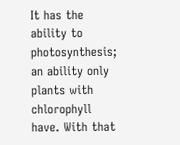It has the ability to photosynthesis; an ability only plants with chlorophyll have. With that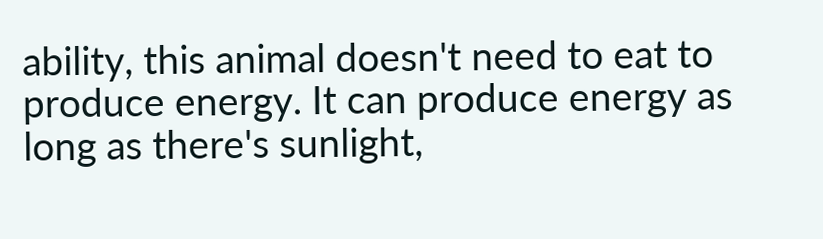ability, this animal doesn't need to eat to produce energy. It can produce energy as long as there's sunlight,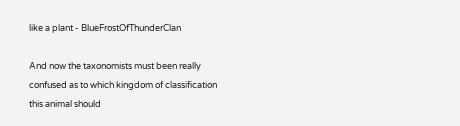like a plant - BlueFrostOfThunderClan

And now the taxonomists must been really confused as to which kingdom of classification this animal should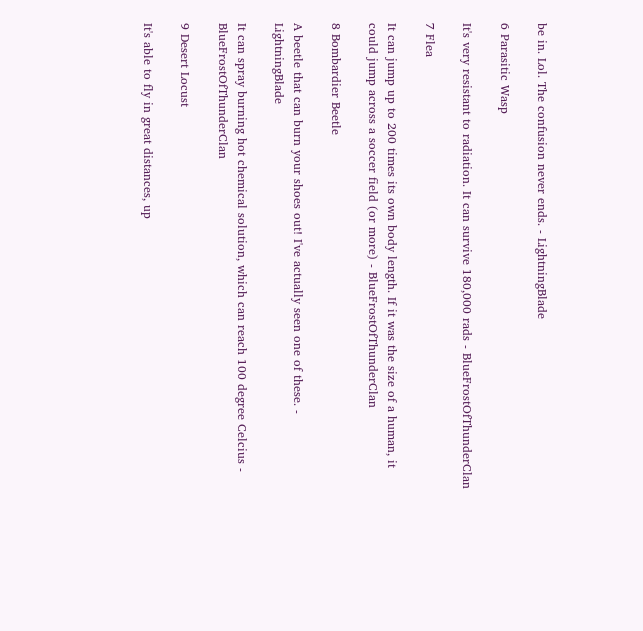be in. Lol. The confusion never ends. - LightningBlade

6 Parasitic Wasp

It's very resistant to radiation. It can survive 180,000 rads - BlueFrostOfThunderClan

7 Flea

It can jump up to 200 times its own body length. If it was the size of a human, it could jump across a soccer field (or more) - BlueFrostOfThunderClan

8 Bombardier Beetle

A beetle that can burn your shoes out! I've actually seen one of these. - LightningBlade

It can spray burning hot chemical solution, which can reach 100 degree Celcius - BlueFrostOfThunderClan

9 Desert Locust

It's able to fly in great distances, up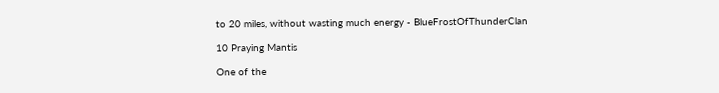to 20 miles, without wasting much energy - BlueFrostOfThunderClan

10 Praying Mantis

One of the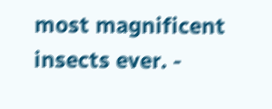most magnificent insects ever. -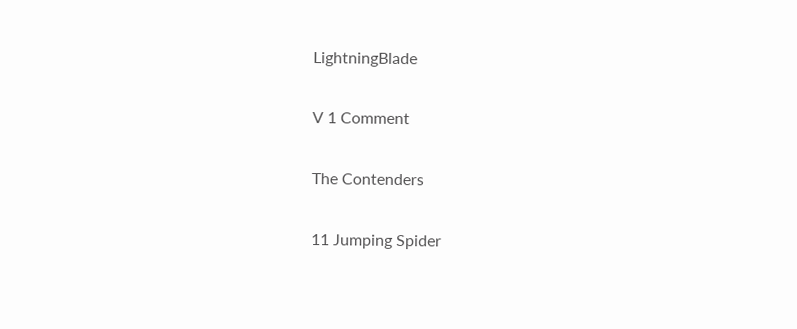LightningBlade

V 1 Comment

The Contenders

11 Jumping Spider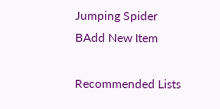Jumping Spider
BAdd New Item

Recommended Lists